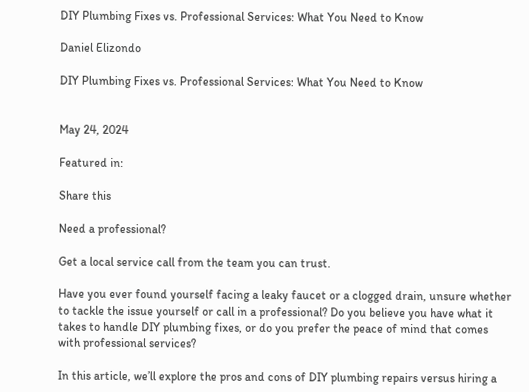DIY Plumbing Fixes vs. Professional Services: What You Need to Know

Daniel Elizondo

DIY Plumbing Fixes vs. Professional Services: What You Need to Know


May 24, 2024

Featured in:

Share this

Need a professional?

Get a local service call from the team you can trust.

Have you ever found yourself facing a leaky faucet or a clogged drain, unsure whether to tackle the issue yourself or call in a professional? Do you believe you have what it takes to handle DIY plumbing fixes, or do you prefer the peace of mind that comes with professional services?

In this article, we’ll explore the pros and cons of DIY plumbing repairs versus hiring a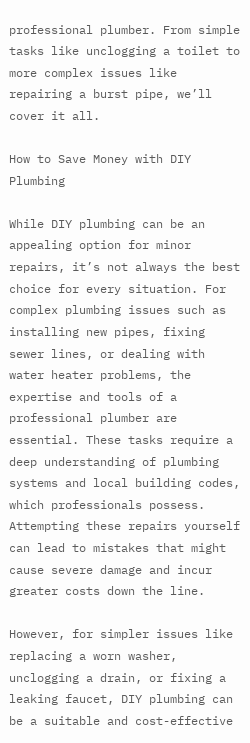professional plumber. From simple tasks like unclogging a toilet to more complex issues like repairing a burst pipe, we’ll cover it all.

How to Save Money with DIY Plumbing

While DIY plumbing can be an appealing option for minor repairs, it’s not always the best choice for every situation. For complex plumbing issues such as installing new pipes, fixing sewer lines, or dealing with water heater problems, the expertise and tools of a professional plumber are essential. These tasks require a deep understanding of plumbing systems and local building codes, which professionals possess. Attempting these repairs yourself can lead to mistakes that might cause severe damage and incur greater costs down the line.

However, for simpler issues like replacing a worn washer, unclogging a drain, or fixing a leaking faucet, DIY plumbing can be a suitable and cost-effective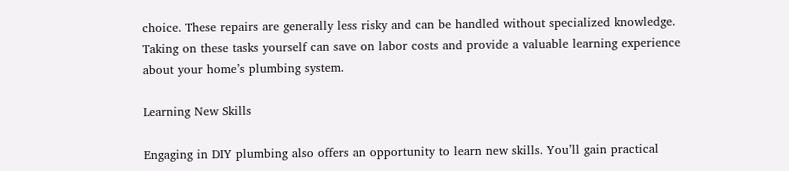choice. These repairs are generally less risky and can be handled without specialized knowledge. Taking on these tasks yourself can save on labor costs and provide a valuable learning experience about your home’s plumbing system.

Learning New Skills

Engaging in DIY plumbing also offers an opportunity to learn new skills. You’ll gain practical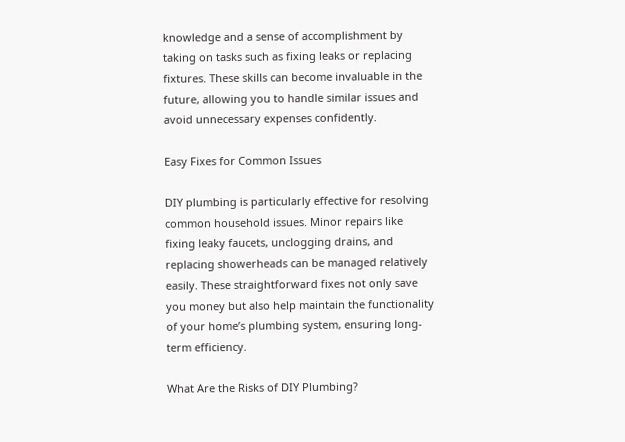knowledge and a sense of accomplishment by taking on tasks such as fixing leaks or replacing fixtures. These skills can become invaluable in the future, allowing you to handle similar issues and avoid unnecessary expenses confidently.

Easy Fixes for Common Issues

DIY plumbing is particularly effective for resolving common household issues. Minor repairs like fixing leaky faucets, unclogging drains, and replacing showerheads can be managed relatively easily. These straightforward fixes not only save you money but also help maintain the functionality of your home’s plumbing system, ensuring long-term efficiency.

What Are the Risks of DIY Plumbing?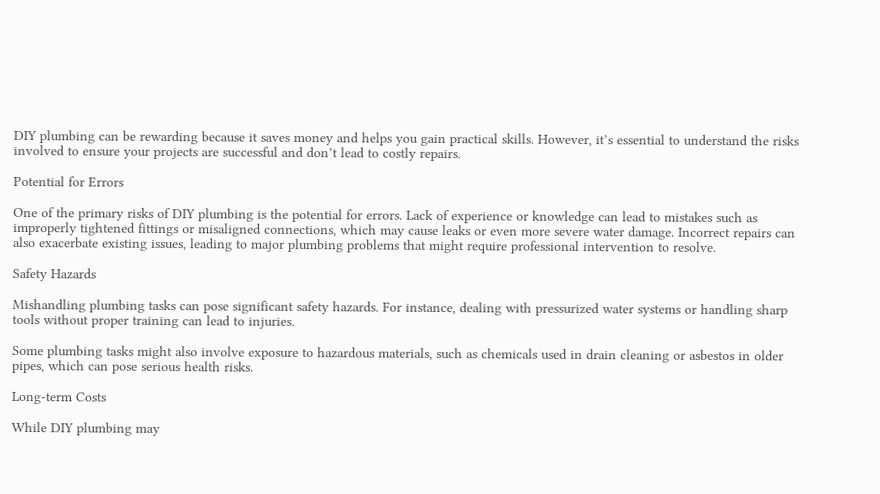DIY plumbing can be rewarding because it saves money and helps you gain practical skills. However, it’s essential to understand the risks involved to ensure your projects are successful and don’t lead to costly repairs.

Potential for Errors

One of the primary risks of DIY plumbing is the potential for errors. Lack of experience or knowledge can lead to mistakes such as improperly tightened fittings or misaligned connections, which may cause leaks or even more severe water damage. Incorrect repairs can also exacerbate existing issues, leading to major plumbing problems that might require professional intervention to resolve.

Safety Hazards

Mishandling plumbing tasks can pose significant safety hazards. For instance, dealing with pressurized water systems or handling sharp tools without proper training can lead to injuries.

Some plumbing tasks might also involve exposure to hazardous materials, such as chemicals used in drain cleaning or asbestos in older pipes, which can pose serious health risks.

Long-term Costs

While DIY plumbing may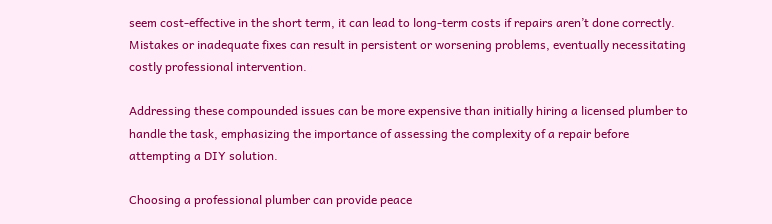seem cost-effective in the short term, it can lead to long-term costs if repairs aren’t done correctly. Mistakes or inadequate fixes can result in persistent or worsening problems, eventually necessitating costly professional intervention.

Addressing these compounded issues can be more expensive than initially hiring a licensed plumber to handle the task, emphasizing the importance of assessing the complexity of a repair before attempting a DIY solution.

Choosing a professional plumber can provide peace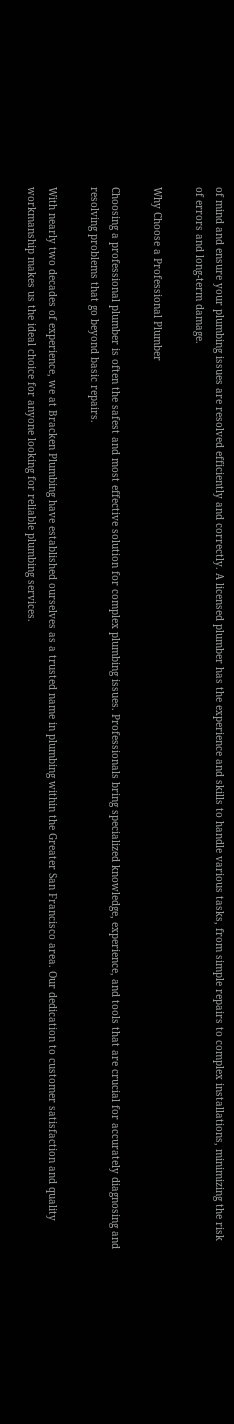of mind and ensure your plumbing issues are resolved efficiently and correctly. A licensed plumber has the experience and skills to handle various tasks, from simple repairs to complex installations, minimizing the risk of errors and long-term damage.

Why Choose a Professional Plumber

Choosing a professional plumber is often the safest and most effective solution for complex plumbing issues. Professionals bring specialized knowledge, experience, and tools that are crucial for accurately diagnosing and resolving problems that go beyond basic repairs.

With nearly two decades of experience, we at Bracken Plumbing have established ourselves as a trusted name in plumbing within the Greater San Francisco area. Our dedication to customer satisfaction and quality workmanship makes us the ideal choice for anyone looking for reliable plumbing services.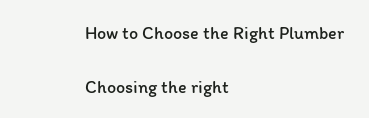How to Choose the Right Plumber

Choosing the right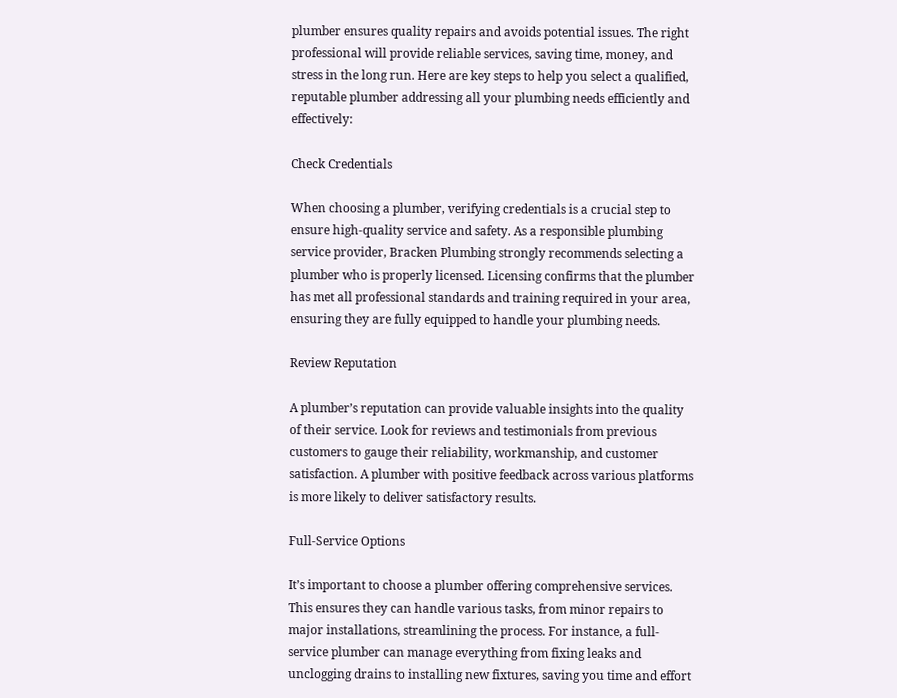plumber ensures quality repairs and avoids potential issues. The right professional will provide reliable services, saving time, money, and stress in the long run. Here are key steps to help you select a qualified, reputable plumber addressing all your plumbing needs efficiently and effectively:

Check Credentials

When choosing a plumber, verifying credentials is a crucial step to ensure high-quality service and safety. As a responsible plumbing service provider, Bracken Plumbing strongly recommends selecting a plumber who is properly licensed. Licensing confirms that the plumber has met all professional standards and training required in your area, ensuring they are fully equipped to handle your plumbing needs.

Review Reputation

A plumber’s reputation can provide valuable insights into the quality of their service. Look for reviews and testimonials from previous customers to gauge their reliability, workmanship, and customer satisfaction. A plumber with positive feedback across various platforms is more likely to deliver satisfactory results.

Full-Service Options

It’s important to choose a plumber offering comprehensive services. This ensures they can handle various tasks, from minor repairs to major installations, streamlining the process. For instance, a full-service plumber can manage everything from fixing leaks and unclogging drains to installing new fixtures, saving you time and effort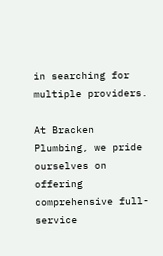in searching for multiple providers.

At Bracken Plumbing, we pride ourselves on offering comprehensive full-service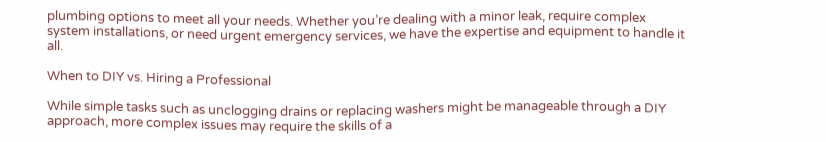plumbing options to meet all your needs. Whether you’re dealing with a minor leak, require complex system installations, or need urgent emergency services, we have the expertise and equipment to handle it all.

When to DIY vs. Hiring a Professional

While simple tasks such as unclogging drains or replacing washers might be manageable through a DIY approach, more complex issues may require the skills of a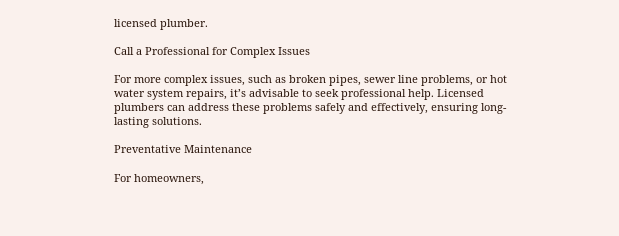licensed plumber.

Call a Professional for Complex Issues

For more complex issues, such as broken pipes, sewer line problems, or hot water system repairs, it’s advisable to seek professional help. Licensed plumbers can address these problems safely and effectively, ensuring long-lasting solutions.

Preventative Maintenance

For homeowners,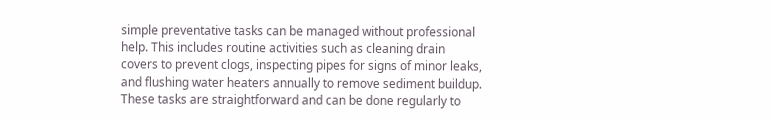simple preventative tasks can be managed without professional help. This includes routine activities such as cleaning drain covers to prevent clogs, inspecting pipes for signs of minor leaks, and flushing water heaters annually to remove sediment buildup. These tasks are straightforward and can be done regularly to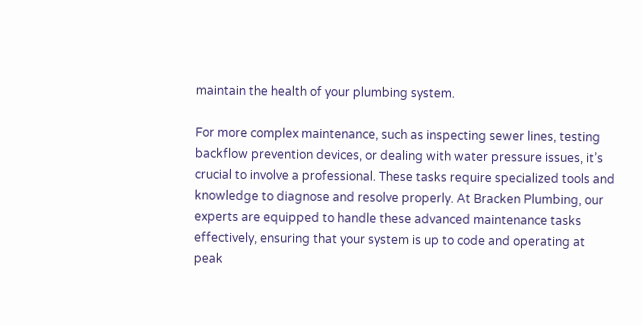maintain the health of your plumbing system.

For more complex maintenance, such as inspecting sewer lines, testing backflow prevention devices, or dealing with water pressure issues, it’s crucial to involve a professional. These tasks require specialized tools and knowledge to diagnose and resolve properly. At Bracken Plumbing, our experts are equipped to handle these advanced maintenance tasks effectively, ensuring that your system is up to code and operating at peak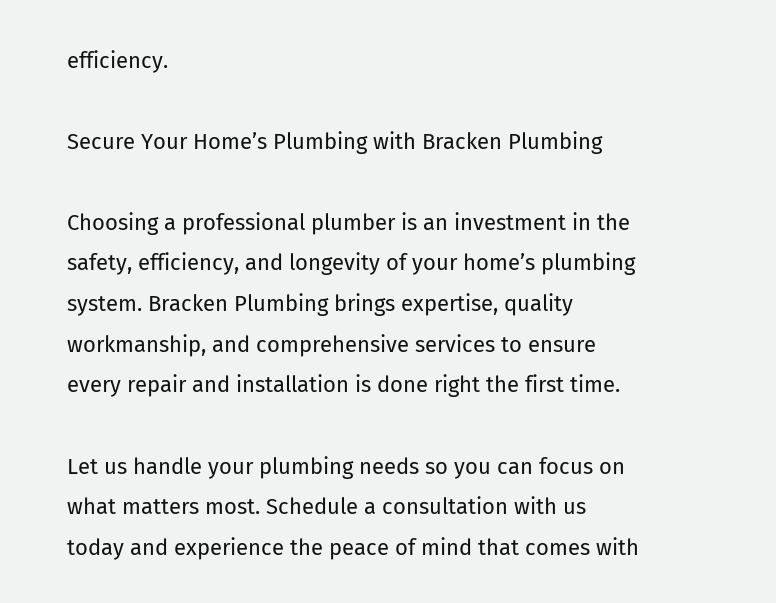efficiency.

Secure Your Home’s Plumbing with Bracken Plumbing

Choosing a professional plumber is an investment in the safety, efficiency, and longevity of your home’s plumbing system. Bracken Plumbing brings expertise, quality workmanship, and comprehensive services to ensure every repair and installation is done right the first time.

Let us handle your plumbing needs so you can focus on what matters most. Schedule a consultation with us today and experience the peace of mind that comes with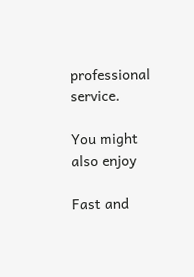professional service.

You might also enjoy

Fast and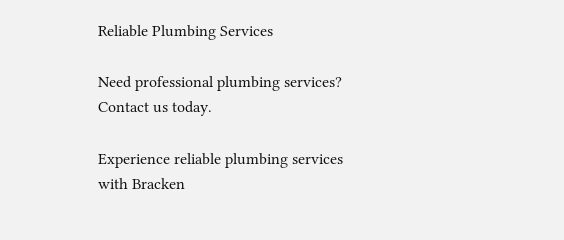Reliable Plumbing Services

Need professional plumbing services? Contact us today.

Experience reliable plumbing services with Bracken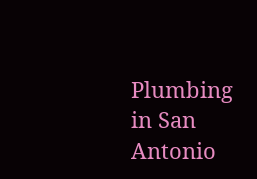Plumbing in San Antonio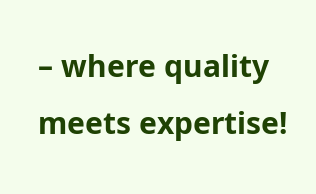– where quality meets expertise!